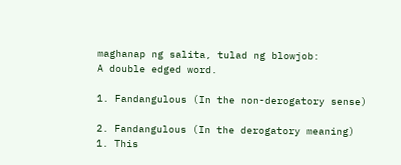maghanap ng salita, tulad ng blowjob:
A double edged word.

1. Fandangulous (In the non-derogatory sense)

2. Fandangulous (In the derogatory meaning)
1. This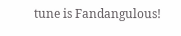tune is Fandangulous!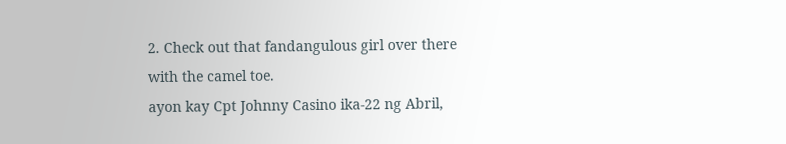2. Check out that fandangulous girl over there with the camel toe.
ayon kay Cpt Johnny Casino ika-22 ng Abril,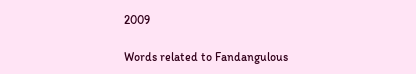2009

Words related to Fandangulous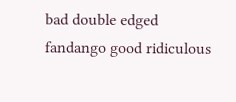bad double edged fandango good ridiculous